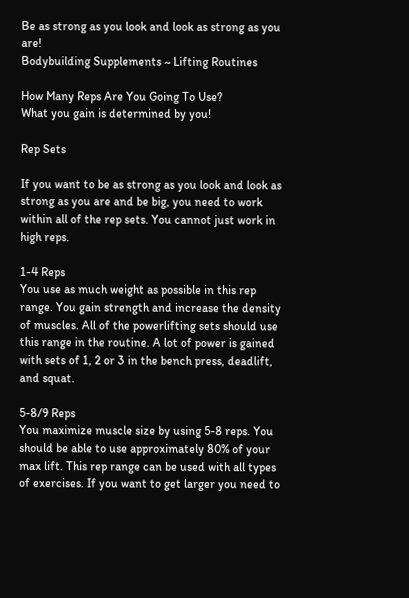Be as strong as you look and look as strong as you are!
Bodybuilding Supplements ~ Lifting Routines

How Many Reps Are You Going To Use?
What you gain is determined by you!

Rep Sets

If you want to be as strong as you look and look as strong as you are and be big, you need to work within all of the rep sets. You cannot just work in high reps.

1-4 Reps
You use as much weight as possible in this rep range. You gain strength and increase the density of muscles. All of the powerlifting sets should use this range in the routine. A lot of power is gained with sets of 1, 2 or 3 in the bench press, deadlift, and squat.

5-8/9 Reps
You maximize muscle size by using 5-8 reps. You should be able to use approximately 80% of your max lift. This rep range can be used with all types of exercises. If you want to get larger you need to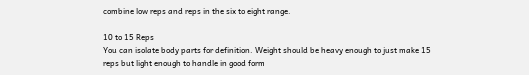combine low reps and reps in the six to eight range.

10 to 15 Reps
You can isolate body parts for definition. Weight should be heavy enough to just make 15 reps but light enough to handle in good form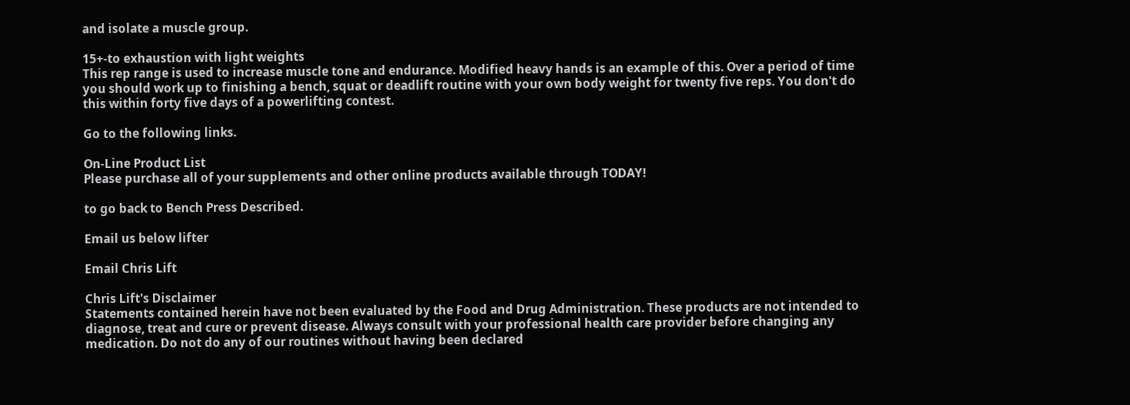and isolate a muscle group.

15+-to exhaustion with light weights
This rep range is used to increase muscle tone and endurance. Modified heavy hands is an example of this. Over a period of time you should work up to finishing a bench, squat or deadlift routine with your own body weight for twenty five reps. You don't do this within forty five days of a powerlifting contest.

Go to the following links.

On-Line Product List
Please purchase all of your supplements and other online products available through TODAY!

to go back to Bench Press Described.

Email us below lifter

Email Chris Lift

Chris Lift's Disclaimer
Statements contained herein have not been evaluated by the Food and Drug Administration. These products are not intended to diagnose, treat and cure or prevent disease. Always consult with your professional health care provider before changing any medication. Do not do any of our routines without having been declared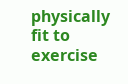physically fit to exercise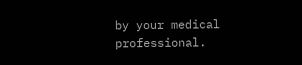by your medical professional.